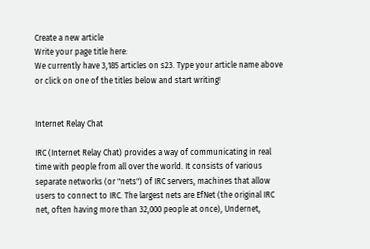Create a new article
Write your page title here:
We currently have 3,185 articles on s23. Type your article name above or click on one of the titles below and start writing!


Internet Relay Chat

IRC (Internet Relay Chat) provides a way of communicating in real time with people from all over the world. It consists of various separate networks (or "nets") of IRC servers, machines that allow users to connect to IRC. The largest nets are EfNet (the original IRC net, often having more than 32,000 people at once), Undernet,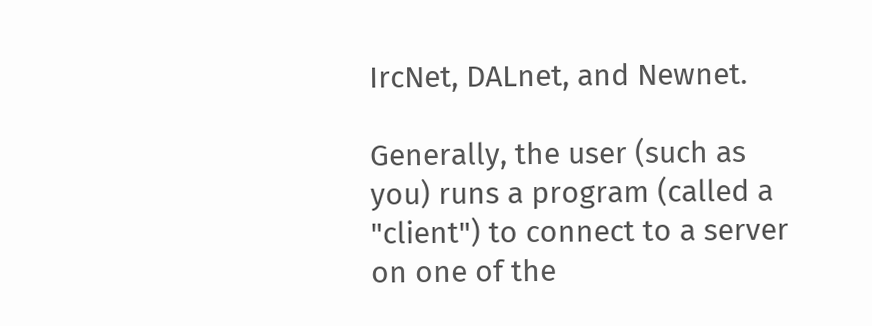IrcNet, DALnet, and Newnet.

Generally, the user (such as you) runs a program (called a "client") to connect to a server on one of the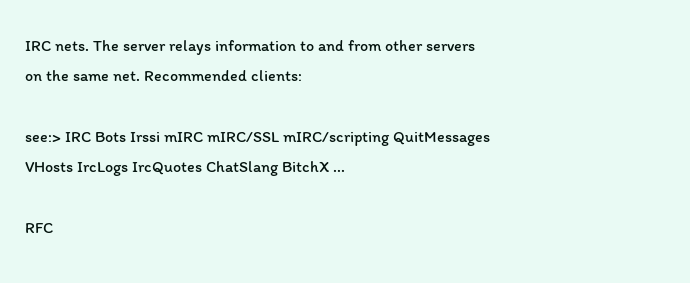IRC nets. The server relays information to and from other servers on the same net. Recommended clients:

see:> IRC Bots Irssi mIRC mIRC/SSL mIRC/scripting QuitMessages VHosts IrcLogs IrcQuotes ChatSlang BitchX ...

RFC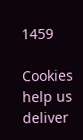1459

Cookies help us deliver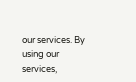our services. By using our services,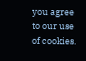you agree to our use of cookies.